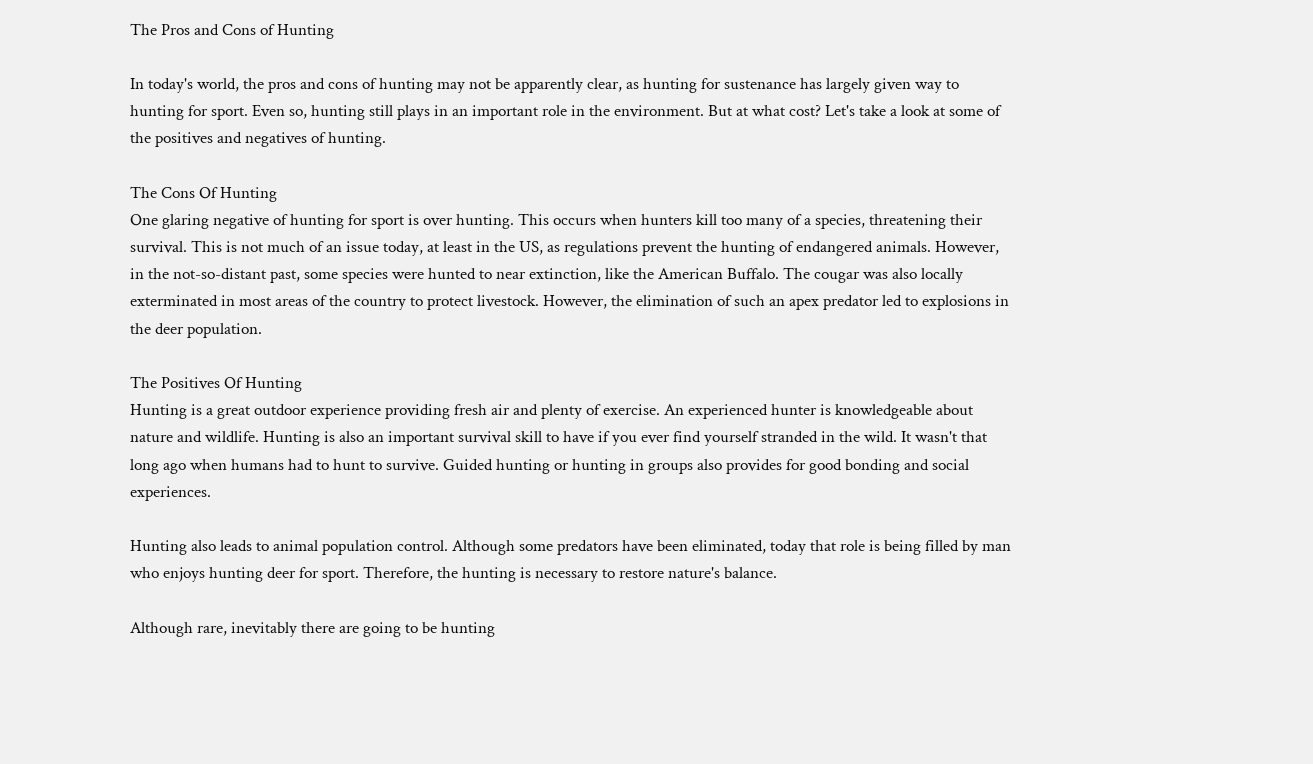The Pros and Cons of Hunting

In today's world, the pros and cons of hunting may not be apparently clear, as hunting for sustenance has largely given way to hunting for sport. Even so, hunting still plays in an important role in the environment. But at what cost? Let's take a look at some of the positives and negatives of hunting.

The Cons Of Hunting
One glaring negative of hunting for sport is over hunting. This occurs when hunters kill too many of a species, threatening their survival. This is not much of an issue today, at least in the US, as regulations prevent the hunting of endangered animals. However, in the not-so-distant past, some species were hunted to near extinction, like the American Buffalo. The cougar was also locally exterminated in most areas of the country to protect livestock. However, the elimination of such an apex predator led to explosions in the deer population.

The Positives Of Hunting
Hunting is a great outdoor experience providing fresh air and plenty of exercise. An experienced hunter is knowledgeable about nature and wildlife. Hunting is also an important survival skill to have if you ever find yourself stranded in the wild. It wasn't that long ago when humans had to hunt to survive. Guided hunting or hunting in groups also provides for good bonding and social experiences.

Hunting also leads to animal population control. Although some predators have been eliminated, today that role is being filled by man who enjoys hunting deer for sport. Therefore, the hunting is necessary to restore nature's balance.

Although rare, inevitably there are going to be hunting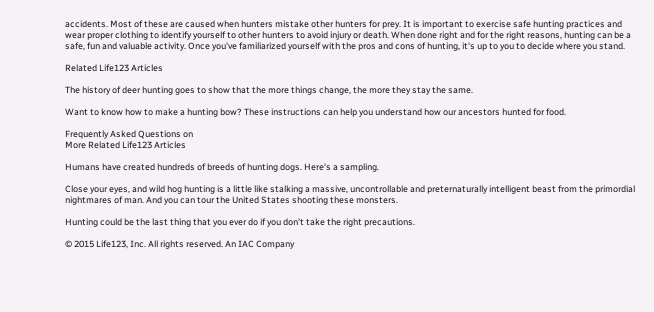accidents. Most of these are caused when hunters mistake other hunters for prey. It is important to exercise safe hunting practices and wear proper clothing to identify yourself to other hunters to avoid injury or death. When done right and for the right reasons, hunting can be a safe, fun and valuable activity. Once you've familiarized yourself with the pros and cons of hunting, it's up to you to decide where you stand.

Related Life123 Articles

The history of deer hunting goes to show that the more things change, the more they stay the same.

Want to know how to make a hunting bow? These instructions can help you understand how our ancestors hunted for food.

Frequently Asked Questions on
More Related Life123 Articles

Humans have created hundreds of breeds of hunting dogs. Here's a sampling.

Close your eyes, and wild hog hunting is a little like stalking a massive, uncontrollable and preternaturally intelligent beast from the primordial nightmares of man. And you can tour the United States shooting these monsters.

Hunting could be the last thing that you ever do if you don't take the right precautions.

© 2015 Life123, Inc. All rights reserved. An IAC Company